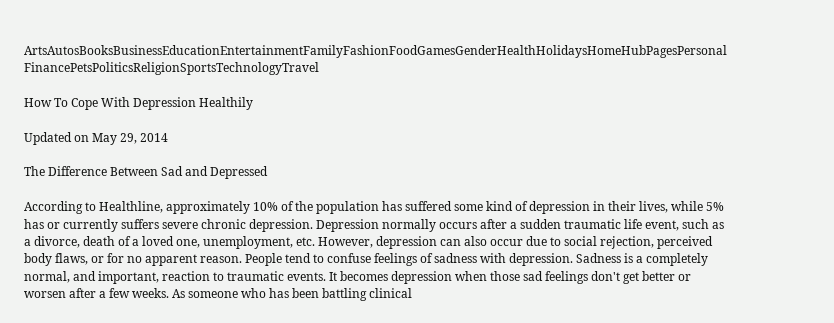ArtsAutosBooksBusinessEducationEntertainmentFamilyFashionFoodGamesGenderHealthHolidaysHomeHubPagesPersonal FinancePetsPoliticsReligionSportsTechnologyTravel

How To Cope With Depression Healthily

Updated on May 29, 2014

The Difference Between Sad and Depressed

According to Healthline, approximately 10% of the population has suffered some kind of depression in their lives, while 5% has or currently suffers severe chronic depression. Depression normally occurs after a sudden traumatic life event, such as a divorce, death of a loved one, unemployment, etc. However, depression can also occur due to social rejection, perceived body flaws, or for no apparent reason. People tend to confuse feelings of sadness with depression. Sadness is a completely normal, and important, reaction to traumatic events. It becomes depression when those sad feelings don't get better or worsen after a few weeks. As someone who has been battling clinical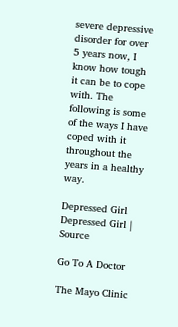severe depressive disorder for over 5 years now, I know how tough it can be to cope with. The following is some of the ways I have coped with it throughout the years in a healthy way.

Depressed Girl
Depressed Girl | Source

Go To A Doctor

The Mayo Clinic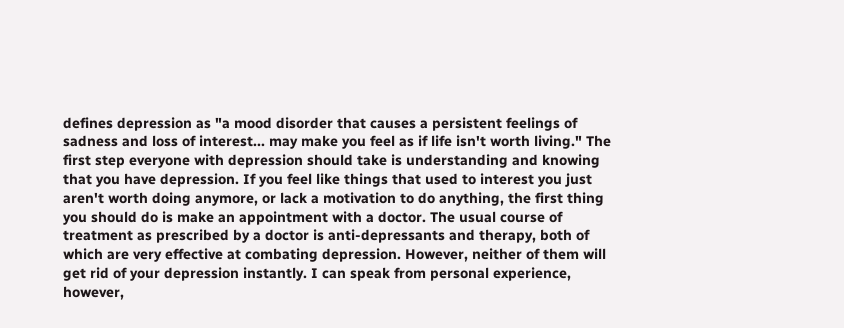defines depression as "a mood disorder that causes a persistent feelings of sadness and loss of interest... may make you feel as if life isn't worth living." The first step everyone with depression should take is understanding and knowing that you have depression. If you feel like things that used to interest you just aren't worth doing anymore, or lack a motivation to do anything, the first thing you should do is make an appointment with a doctor. The usual course of treatment as prescribed by a doctor is anti-depressants and therapy, both of which are very effective at combating depression. However, neither of them will get rid of your depression instantly. I can speak from personal experience, however,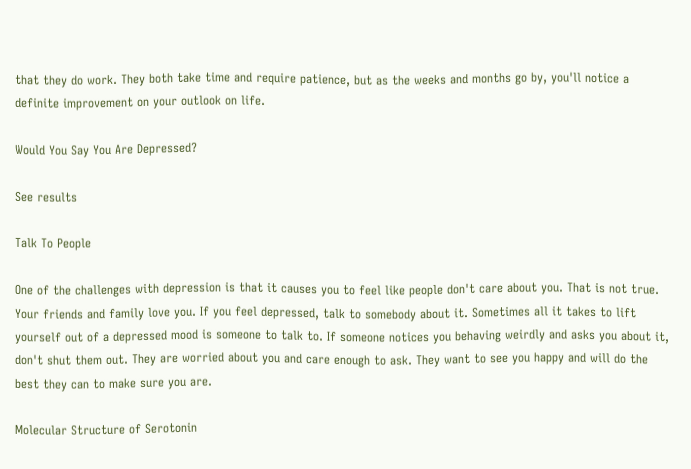that they do work. They both take time and require patience, but as the weeks and months go by, you'll notice a definite improvement on your outlook on life.

Would You Say You Are Depressed?

See results

Talk To People

One of the challenges with depression is that it causes you to feel like people don't care about you. That is not true. Your friends and family love you. If you feel depressed, talk to somebody about it. Sometimes all it takes to lift yourself out of a depressed mood is someone to talk to. If someone notices you behaving weirdly and asks you about it, don't shut them out. They are worried about you and care enough to ask. They want to see you happy and will do the best they can to make sure you are.

Molecular Structure of Serotonin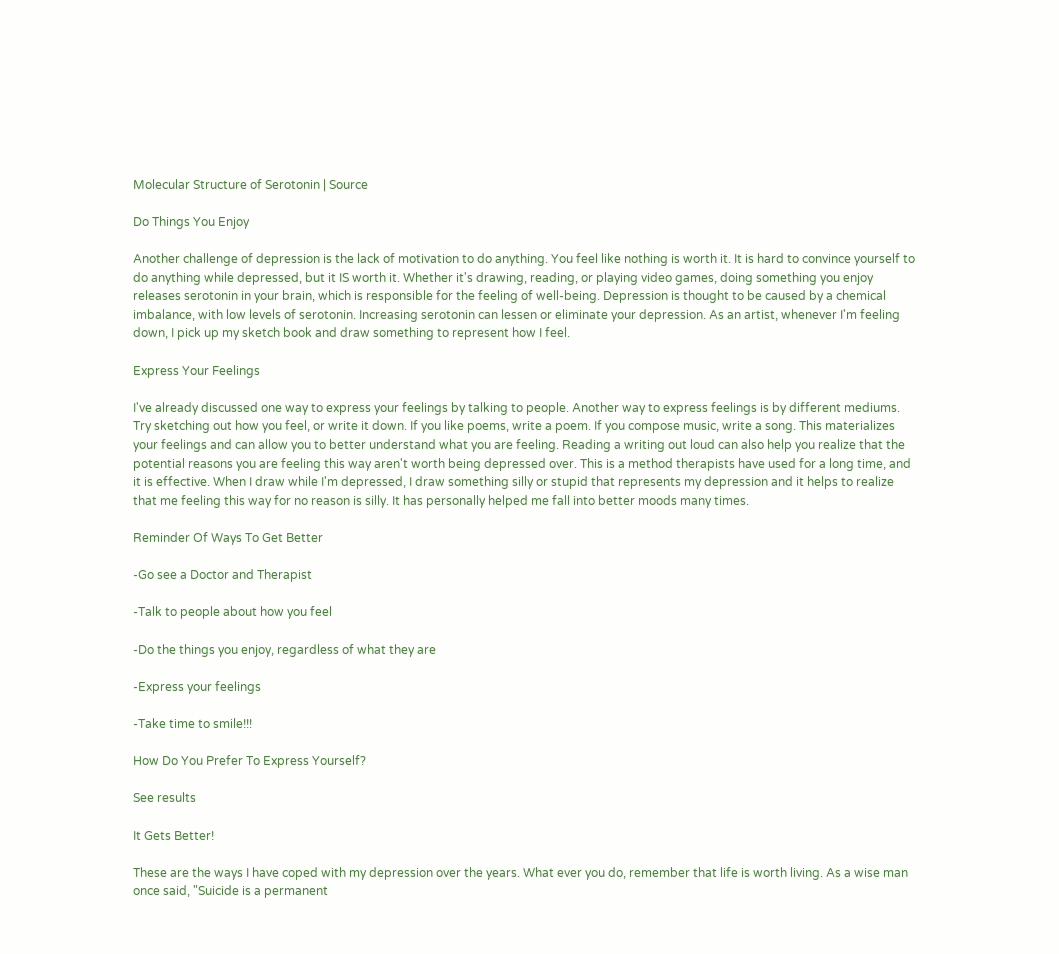Molecular Structure of Serotonin | Source

Do Things You Enjoy

Another challenge of depression is the lack of motivation to do anything. You feel like nothing is worth it. It is hard to convince yourself to do anything while depressed, but it IS worth it. Whether it's drawing, reading, or playing video games, doing something you enjoy releases serotonin in your brain, which is responsible for the feeling of well-being. Depression is thought to be caused by a chemical imbalance, with low levels of serotonin. Increasing serotonin can lessen or eliminate your depression. As an artist, whenever I'm feeling down, I pick up my sketch book and draw something to represent how I feel.

Express Your Feelings

I've already discussed one way to express your feelings by talking to people. Another way to express feelings is by different mediums. Try sketching out how you feel, or write it down. If you like poems, write a poem. If you compose music, write a song. This materializes your feelings and can allow you to better understand what you are feeling. Reading a writing out loud can also help you realize that the potential reasons you are feeling this way aren't worth being depressed over. This is a method therapists have used for a long time, and it is effective. When I draw while I'm depressed, I draw something silly or stupid that represents my depression and it helps to realize that me feeling this way for no reason is silly. It has personally helped me fall into better moods many times.

Reminder Of Ways To Get Better

-Go see a Doctor and Therapist

-Talk to people about how you feel

-Do the things you enjoy, regardless of what they are

-Express your feelings

-Take time to smile!!!

How Do You Prefer To Express Yourself?

See results

It Gets Better!

These are the ways I have coped with my depression over the years. What ever you do, remember that life is worth living. As a wise man once said, "Suicide is a permanent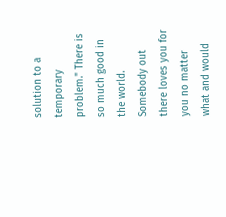solution to a temporary problem." There is so much good in the world. Somebody out there loves you for you no matter what and would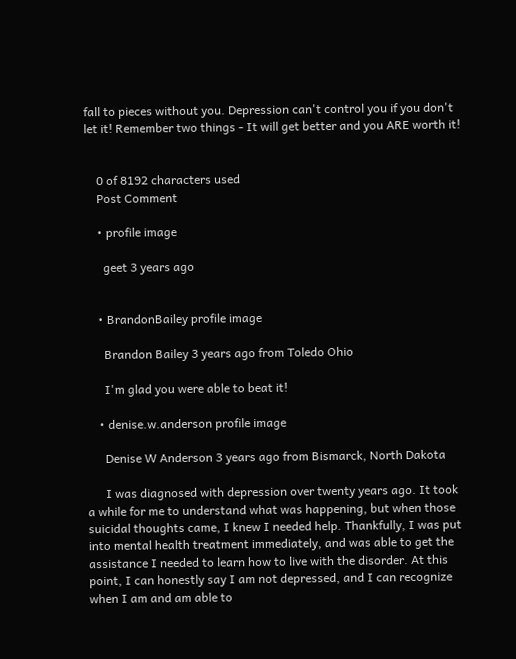fall to pieces without you. Depression can't control you if you don't let it! Remember two things - It will get better and you ARE worth it!


    0 of 8192 characters used
    Post Comment

    • profile image

      geet 3 years ago


    • BrandonBailey profile image

      Brandon Bailey 3 years ago from Toledo Ohio

      I'm glad you were able to beat it!

    • denise.w.anderson profile image

      Denise W Anderson 3 years ago from Bismarck, North Dakota

      I was diagnosed with depression over twenty years ago. It took a while for me to understand what was happening, but when those suicidal thoughts came, I knew I needed help. Thankfully, I was put into mental health treatment immediately, and was able to get the assistance I needed to learn how to live with the disorder. At this point, I can honestly say I am not depressed, and I can recognize when I am and am able to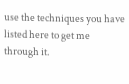use the techniques you have listed here to get me through it.